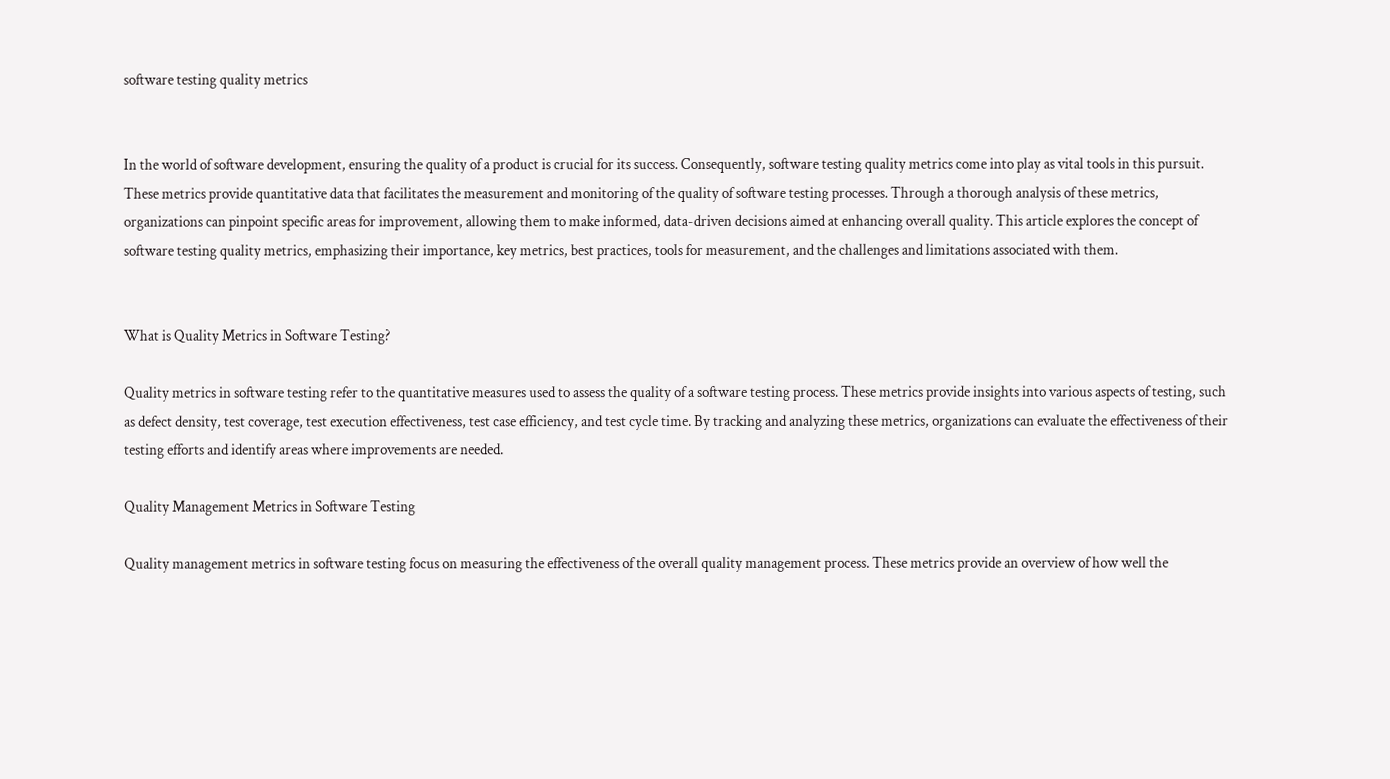software testing quality metrics


In the world of software development, ensuring the quality of a product is crucial for its success. Consequently, software testing quality metrics come into play as vital tools in this pursuit. These metrics provide quantitative data that facilitates the measurement and monitoring of the quality of software testing processes. Through a thorough analysis of these metrics, organizations can pinpoint specific areas for improvement, allowing them to make informed, data-driven decisions aimed at enhancing overall quality. This article explores the concept of software testing quality metrics, emphasizing their importance, key metrics, best practices, tools for measurement, and the challenges and limitations associated with them.


What is Quality Metrics in Software Testing?

Quality metrics in software testing refer to the quantitative measures used to assess the quality of a software testing process. These metrics provide insights into various aspects of testing, such as defect density, test coverage, test execution effectiveness, test case efficiency, and test cycle time. By tracking and analyzing these metrics, organizations can evaluate the effectiveness of their testing efforts and identify areas where improvements are needed.

Quality Management Metrics in Software Testing

Quality management metrics in software testing focus on measuring the effectiveness of the overall quality management process. These metrics provide an overview of how well the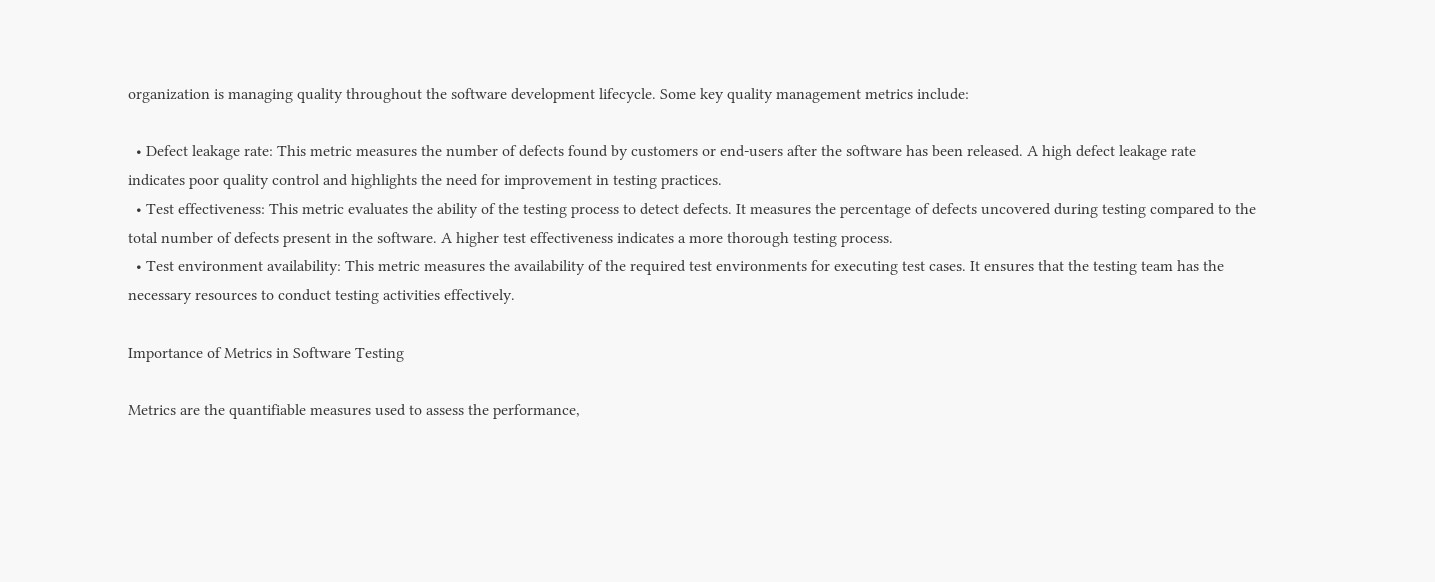organization is managing quality throughout the software development lifecycle. Some key quality management metrics include:

  • Defect leakage rate: This metric measures the number of defects found by customers or end-users after the software has been released. A high defect leakage rate indicates poor quality control and highlights the need for improvement in testing practices.
  • Test effectiveness: This metric evaluates the ability of the testing process to detect defects. It measures the percentage of defects uncovered during testing compared to the total number of defects present in the software. A higher test effectiveness indicates a more thorough testing process.
  • Test environment availability: This metric measures the availability of the required test environments for executing test cases. It ensures that the testing team has the necessary resources to conduct testing activities effectively.

Importance of Metrics in Software Testing

Metrics are the quantifiable measures used to assess the performance,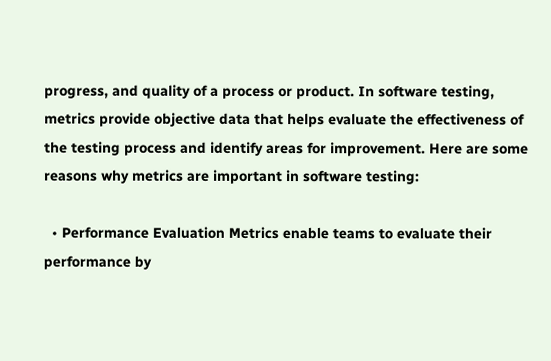progress, and quality of a process or product. In software testing, metrics provide objective data that helps evaluate the effectiveness of the testing process and identify areas for improvement. Here are some reasons why metrics are important in software testing:

  • Performance Evaluation Metrics enable teams to evaluate their performance by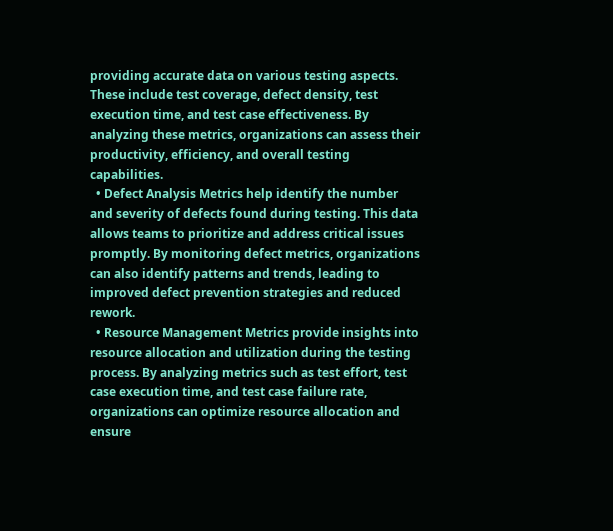providing accurate data on various testing aspects. These include test coverage, defect density, test execution time, and test case effectiveness. By analyzing these metrics, organizations can assess their productivity, efficiency, and overall testing capabilities.
  • Defect Analysis Metrics help identify the number and severity of defects found during testing. This data allows teams to prioritize and address critical issues promptly. By monitoring defect metrics, organizations can also identify patterns and trends, leading to improved defect prevention strategies and reduced rework.
  • Resource Management Metrics provide insights into resource allocation and utilization during the testing process. By analyzing metrics such as test effort, test case execution time, and test case failure rate, organizations can optimize resource allocation and ensure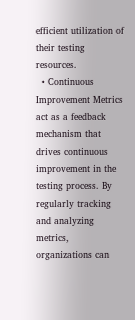efficient utilization of their testing resources.
  • Continuous Improvement Metrics act as a feedback mechanism that drives continuous improvement in the testing process. By regularly tracking and analyzing metrics, organizations can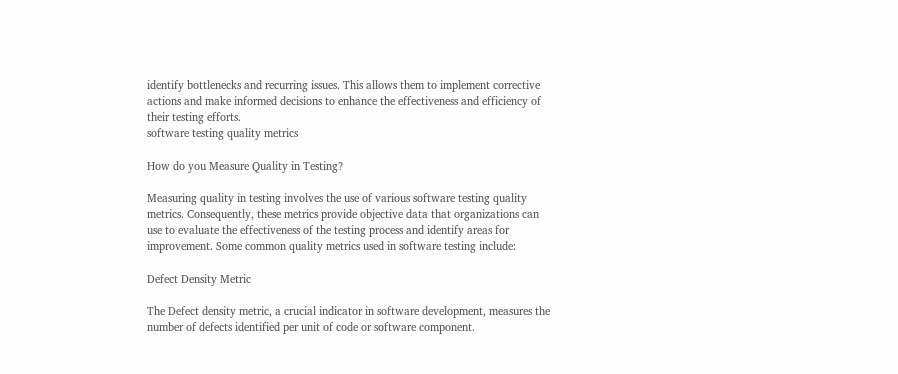identify bottlenecks and recurring issues. This allows them to implement corrective actions and make informed decisions to enhance the effectiveness and efficiency of their testing efforts.
software testing quality metrics

How do you Measure Quality in Testing?

Measuring quality in testing involves the use of various software testing quality metrics. Consequently, these metrics provide objective data that organizations can use to evaluate the effectiveness of the testing process and identify areas for improvement. Some common quality metrics used in software testing include:

Defect Density Metric

The Defect density metric, a crucial indicator in software development, measures the number of defects identified per unit of code or software component.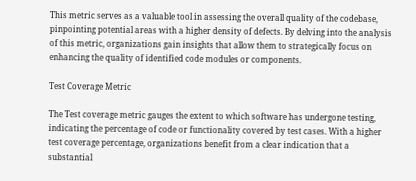This metric serves as a valuable tool in assessing the overall quality of the codebase, pinpointing potential areas with a higher density of defects. By delving into the analysis of this metric, organizations gain insights that allow them to strategically focus on enhancing the quality of identified code modules or components.

Test Coverage Metric

The Test coverage metric gauges the extent to which software has undergone testing, indicating the percentage of code or functionality covered by test cases. With a higher test coverage percentage, organizations benefit from a clear indication that a substantial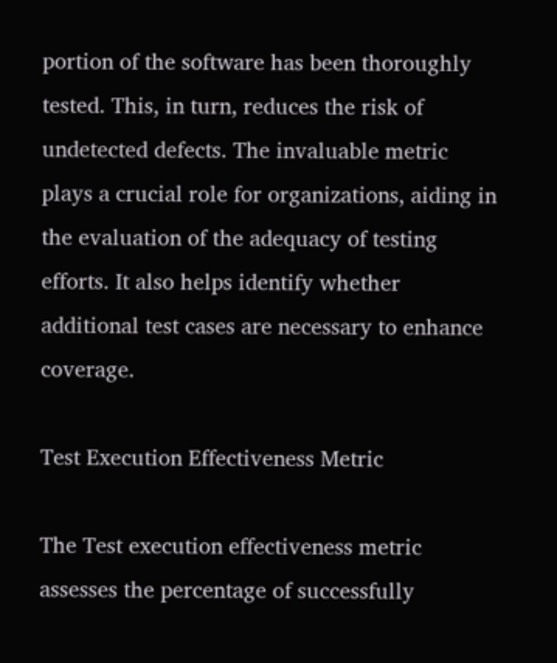portion of the software has been thoroughly tested. This, in turn, reduces the risk of undetected defects. The invaluable metric plays a crucial role for organizations, aiding in the evaluation of the adequacy of testing efforts. It also helps identify whether additional test cases are necessary to enhance coverage.

Test Execution Effectiveness Metric

The Test execution effectiveness metric assesses the percentage of successfully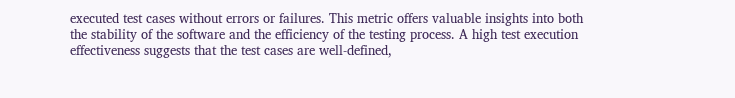executed test cases without errors or failures. This metric offers valuable insights into both the stability of the software and the efficiency of the testing process. A high test execution effectiveness suggests that the test cases are well-defined,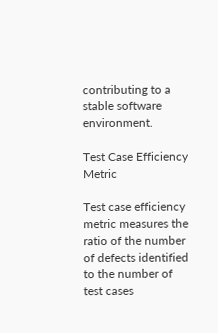contributing to a stable software environment.

Test Case Efficiency Metric

Test case efficiency metric measures the ratio of the number of defects identified to the number of test cases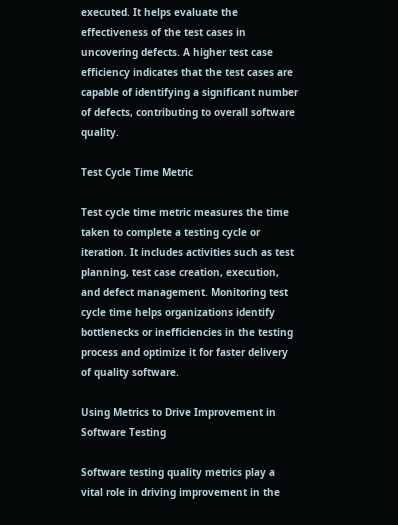executed. It helps evaluate the effectiveness of the test cases in uncovering defects. A higher test case efficiency indicates that the test cases are capable of identifying a significant number of defects, contributing to overall software quality.

Test Cycle Time Metric

Test cycle time metric measures the time taken to complete a testing cycle or iteration. It includes activities such as test planning, test case creation, execution, and defect management. Monitoring test cycle time helps organizations identify bottlenecks or inefficiencies in the testing process and optimize it for faster delivery of quality software.

Using Metrics to Drive Improvement in Software Testing

Software testing quality metrics play a vital role in driving improvement in the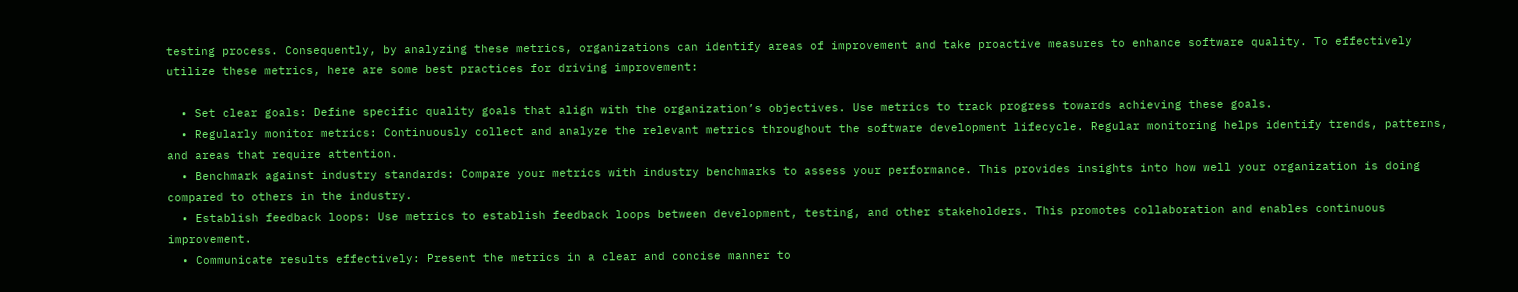testing process. Consequently, by analyzing these metrics, organizations can identify areas of improvement and take proactive measures to enhance software quality. To effectively utilize these metrics, here are some best practices for driving improvement:

  • Set clear goals: Define specific quality goals that align with the organization’s objectives. Use metrics to track progress towards achieving these goals.
  • Regularly monitor metrics: Continuously collect and analyze the relevant metrics throughout the software development lifecycle. Regular monitoring helps identify trends, patterns, and areas that require attention.
  • Benchmark against industry standards: Compare your metrics with industry benchmarks to assess your performance. This provides insights into how well your organization is doing compared to others in the industry.
  • Establish feedback loops: Use metrics to establish feedback loops between development, testing, and other stakeholders. This promotes collaboration and enables continuous improvement.
  • Communicate results effectively: Present the metrics in a clear and concise manner to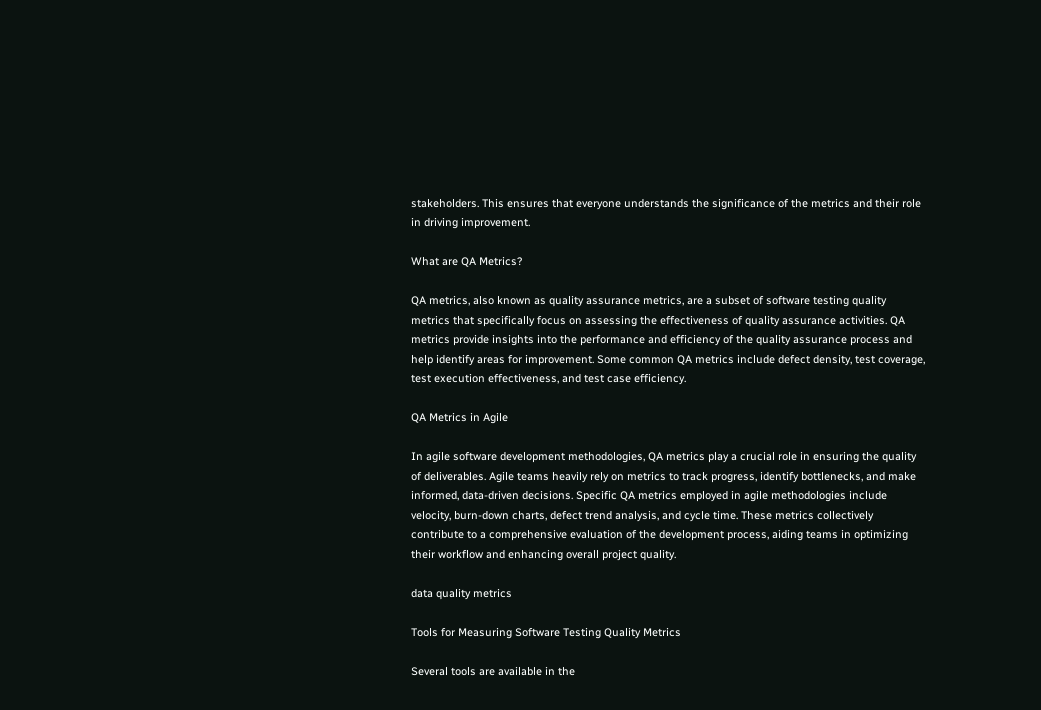stakeholders. This ensures that everyone understands the significance of the metrics and their role in driving improvement.

What are QA Metrics?

QA metrics, also known as quality assurance metrics, are a subset of software testing quality metrics that specifically focus on assessing the effectiveness of quality assurance activities. QA metrics provide insights into the performance and efficiency of the quality assurance process and help identify areas for improvement. Some common QA metrics include defect density, test coverage, test execution effectiveness, and test case efficiency.

QA Metrics in Agile

In agile software development methodologies, QA metrics play a crucial role in ensuring the quality of deliverables. Agile teams heavily rely on metrics to track progress, identify bottlenecks, and make informed, data-driven decisions. Specific QA metrics employed in agile methodologies include velocity, burn-down charts, defect trend analysis, and cycle time. These metrics collectively contribute to a comprehensive evaluation of the development process, aiding teams in optimizing their workflow and enhancing overall project quality.

data quality metrics

Tools for Measuring Software Testing Quality Metrics

Several tools are available in the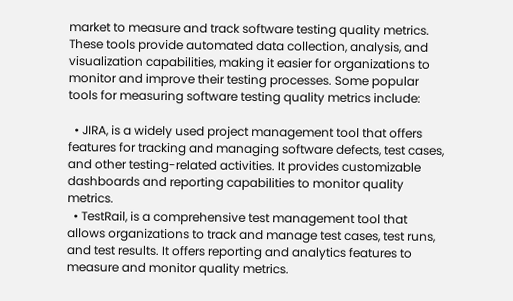market to measure and track software testing quality metrics. These tools provide automated data collection, analysis, and visualization capabilities, making it easier for organizations to monitor and improve their testing processes. Some popular tools for measuring software testing quality metrics include:

  • JIRA, is a widely used project management tool that offers features for tracking and managing software defects, test cases, and other testing-related activities. It provides customizable dashboards and reporting capabilities to monitor quality metrics.
  • TestRail, is a comprehensive test management tool that allows organizations to track and manage test cases, test runs, and test results. It offers reporting and analytics features to measure and monitor quality metrics.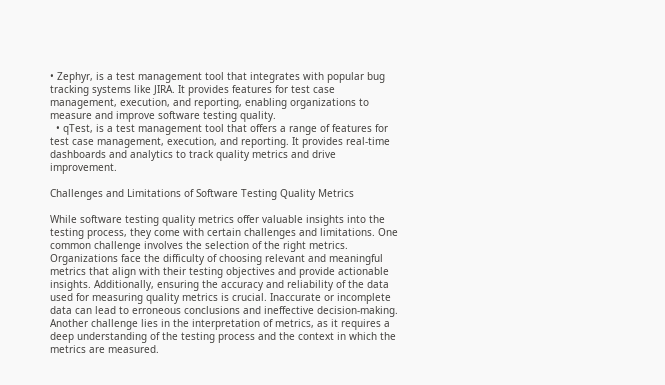• Zephyr, is a test management tool that integrates with popular bug tracking systems like JIRA. It provides features for test case management, execution, and reporting, enabling organizations to measure and improve software testing quality.
  • qTest, is a test management tool that offers a range of features for test case management, execution, and reporting. It provides real-time dashboards and analytics to track quality metrics and drive improvement.

Challenges and Limitations of Software Testing Quality Metrics

While software testing quality metrics offer valuable insights into the testing process, they come with certain challenges and limitations. One common challenge involves the selection of the right metrics. Organizations face the difficulty of choosing relevant and meaningful metrics that align with their testing objectives and provide actionable insights. Additionally, ensuring the accuracy and reliability of the data used for measuring quality metrics is crucial. Inaccurate or incomplete data can lead to erroneous conclusions and ineffective decision-making. Another challenge lies in the interpretation of metrics, as it requires a deep understanding of the testing process and the context in which the metrics are measured.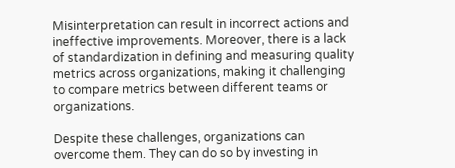Misinterpretation can result in incorrect actions and ineffective improvements. Moreover, there is a lack of standardization in defining and measuring quality metrics across organizations, making it challenging to compare metrics between different teams or organizations.

Despite these challenges, organizations can overcome them. They can do so by investing in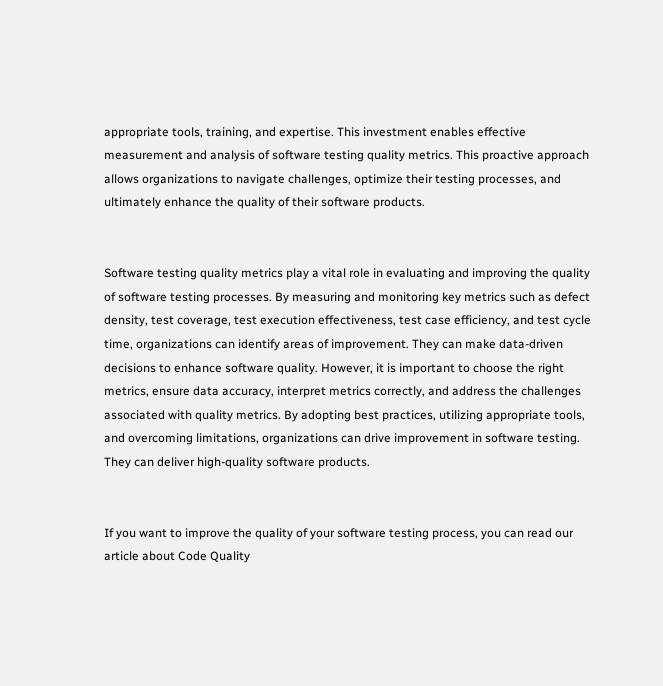appropriate tools, training, and expertise. This investment enables effective measurement and analysis of software testing quality metrics. This proactive approach allows organizations to navigate challenges, optimize their testing processes, and ultimately enhance the quality of their software products.


Software testing quality metrics play a vital role in evaluating and improving the quality of software testing processes. By measuring and monitoring key metrics such as defect density, test coverage, test execution effectiveness, test case efficiency, and test cycle time, organizations can identify areas of improvement. They can make data-driven decisions to enhance software quality. However, it is important to choose the right metrics, ensure data accuracy, interpret metrics correctly, and address the challenges associated with quality metrics. By adopting best practices, utilizing appropriate tools, and overcoming limitations, organizations can drive improvement in software testing. They can deliver high-quality software products.


If you want to improve the quality of your software testing process, you can read our article about Code Quality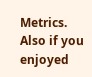Metrics. Also if you enjoyed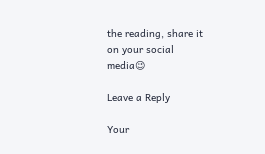the reading, share it on your social media😉

Leave a Reply

Your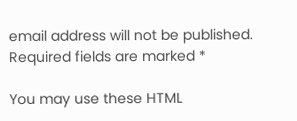email address will not be published. Required fields are marked *

You may use these HTML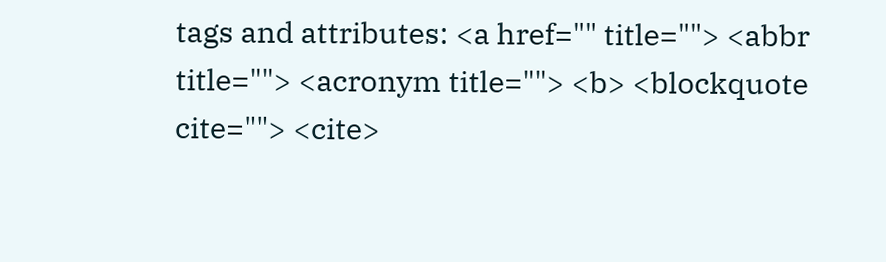tags and attributes: <a href="" title=""> <abbr title=""> <acronym title=""> <b> <blockquote cite=""> <cite>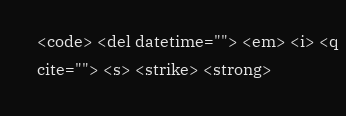<code> <del datetime=""> <em> <i> <q cite=""> <s> <strike> <strong>